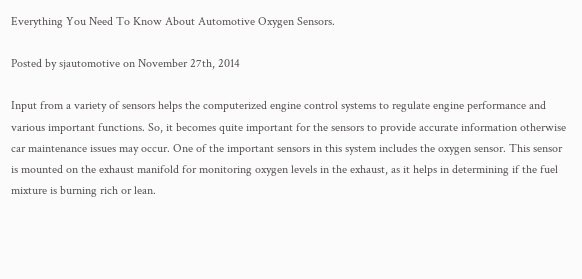Everything You Need To Know About Automotive Oxygen Sensors.

Posted by sjautomotive on November 27th, 2014

Input from a variety of sensors helps the computerized engine control systems to regulate engine performance and various important functions. So, it becomes quite important for the sensors to provide accurate information otherwise car maintenance issues may occur. One of the important sensors in this system includes the oxygen sensor. This sensor is mounted on the exhaust manifold for monitoring oxygen levels in the exhaust, as it helps in determining if the fuel mixture is burning rich or lean.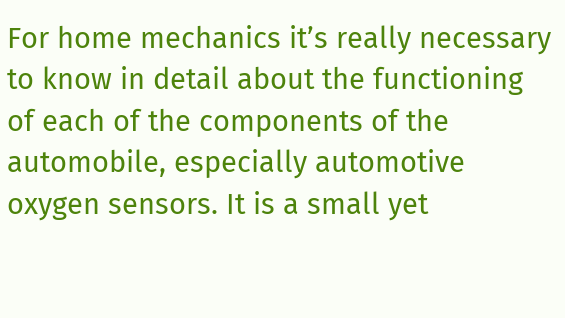For home mechanics it’s really necessary to know in detail about the functioning of each of the components of the automobile, especially automotive oxygen sensors. It is a small yet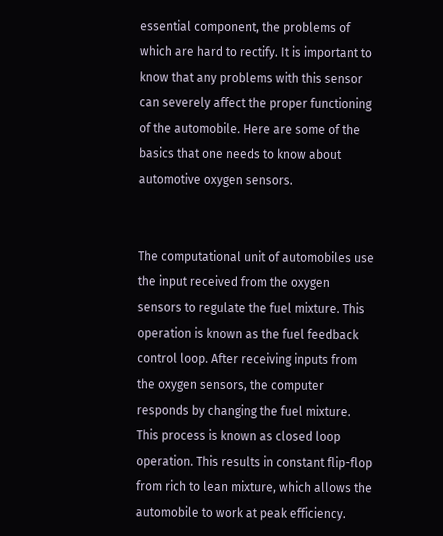essential component, the problems of which are hard to rectify. It is important to know that any problems with this sensor can severely affect the proper functioning of the automobile. Here are some of the basics that one needs to know about automotive oxygen sensors.


The computational unit of automobiles use the input received from the oxygen sensors to regulate the fuel mixture. This operation is known as the fuel feedback control loop. After receiving inputs from the oxygen sensors, the computer responds by changing the fuel mixture. This process is known as closed loop operation. This results in constant flip-flop from rich to lean mixture, which allows the automobile to work at peak efficiency.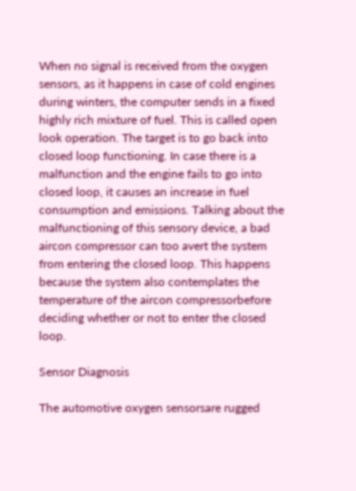When no signal is received from the oxygen sensors, as it happens in case of cold engines during winters, the computer sends in a fixed highly rich mixture of fuel. This is called open look operation. The target is to go back into closed loop functioning. In case there is a malfunction and the engine fails to go into closed loop, it causes an increase in fuel consumption and emissions. Talking about the malfunctioning of this sensory device, a bad aircon compressor can too avert the system from entering the closed loop. This happens because the system also contemplates the temperature of the aircon compressorbefore deciding whether or not to enter the closed loop.

Sensor Diagnosis

The automotive oxygen sensorsare rugged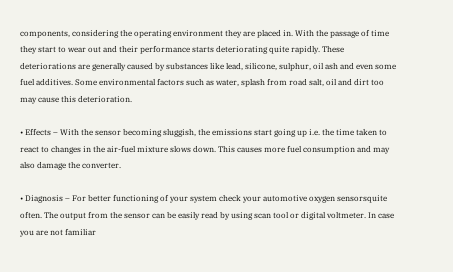components, considering the operating environment they are placed in. With the passage of time they start to wear out and their performance starts deteriorating quite rapidly. These deteriorations are generally caused by substances like lead, silicone, sulphur, oil ash and even some fuel additives. Some environmental factors such as water, splash from road salt, oil and dirt too may cause this deterioration.

• Effects – With the sensor becoming sluggish, the emissions start going up i.e. the time taken to react to changes in the air-fuel mixture slows down. This causes more fuel consumption and may also damage the converter.

• Diagnosis – For better functioning of your system check your automotive oxygen sensorsquite often. The output from the sensor can be easily read by using scan tool or digital voltmeter. In case you are not familiar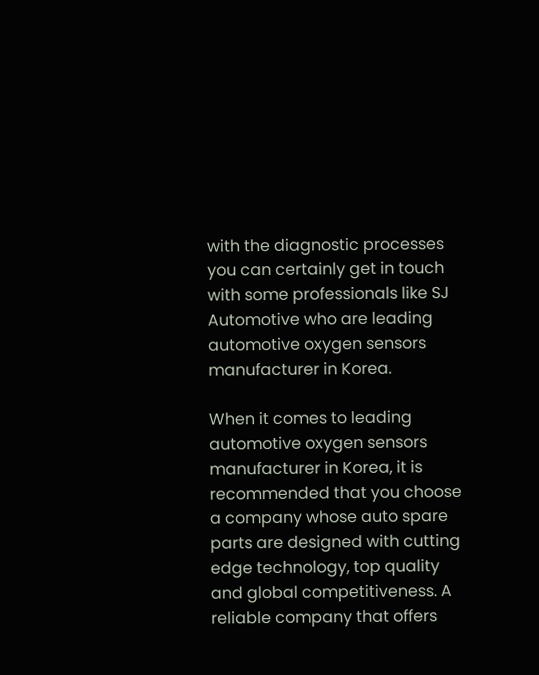with the diagnostic processes you can certainly get in touch with some professionals like SJ Automotive who are leading automotive oxygen sensors manufacturer in Korea.

When it comes to leading automotive oxygen sensors manufacturer in Korea, it is recommended that you choose a company whose auto spare parts are designed with cutting edge technology, top quality and global competitiveness. A reliable company that offers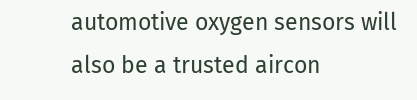automotive oxygen sensors will also be a trusted aircon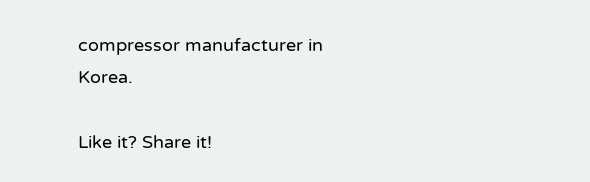compressor manufacturer in Korea.

Like it? Share it!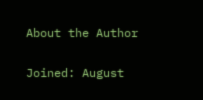About the Author

Joined: August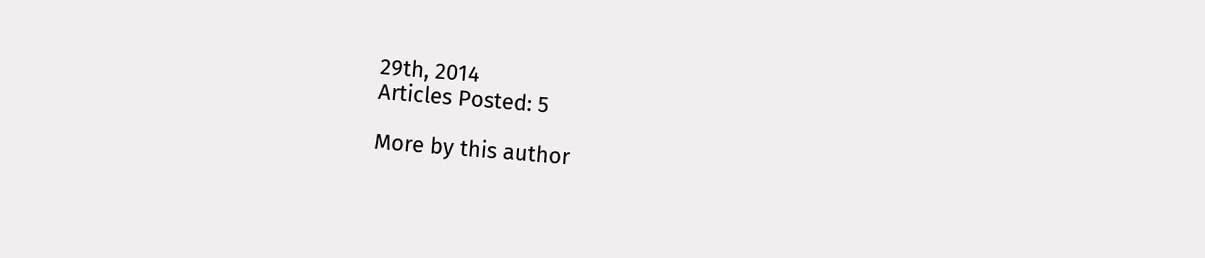29th, 2014
Articles Posted: 5

More by this author